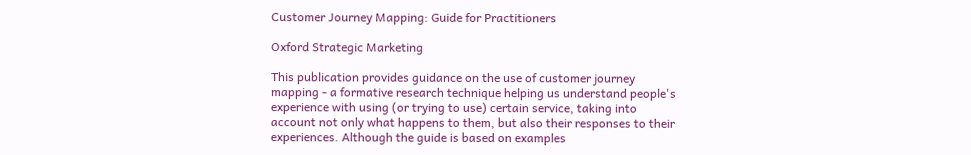Customer Journey Mapping: Guide for Practitioners

Oxford Strategic Marketing

This publication provides guidance on the use of customer journey mapping - a formative research technique helping us understand people's experience with using (or trying to use) certain service, taking into account not only what happens to them, but also their responses to their experiences. Although the guide is based on examples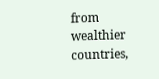from wealthier countries,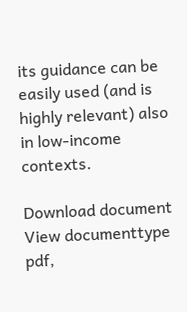its guidance can be easily used (and is highly relevant) also in low-income contexts.

Download document View documenttype pdf,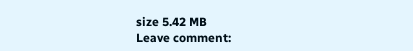size 5.42 MB
Leave comment: